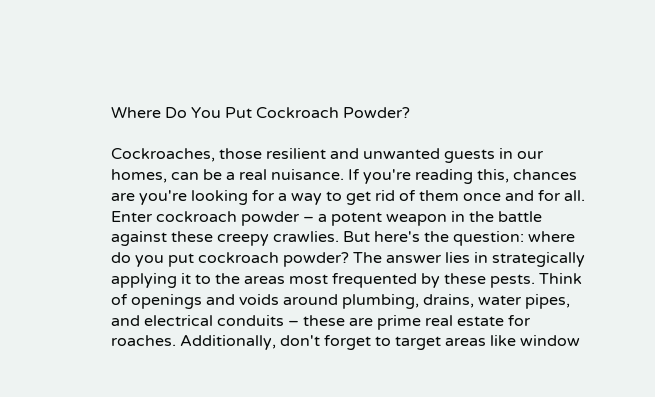Where Do You Put Cockroach Powder?

Cockroaches, those resilient and unwanted guests in our homes, can be a real nuisance. If you're reading this, chances are you're looking for a way to get rid of them once and for all. Enter cockroach powder – a potent weapon in the battle against these creepy crawlies. But here's the question: where do you put cockroach powder? The answer lies in strategically applying it to the areas most frequented by these pests. Think of openings and voids around plumbing, drains, water pipes, and electrical conduits – these are prime real estate for roaches. Additionally, don't forget to target areas like window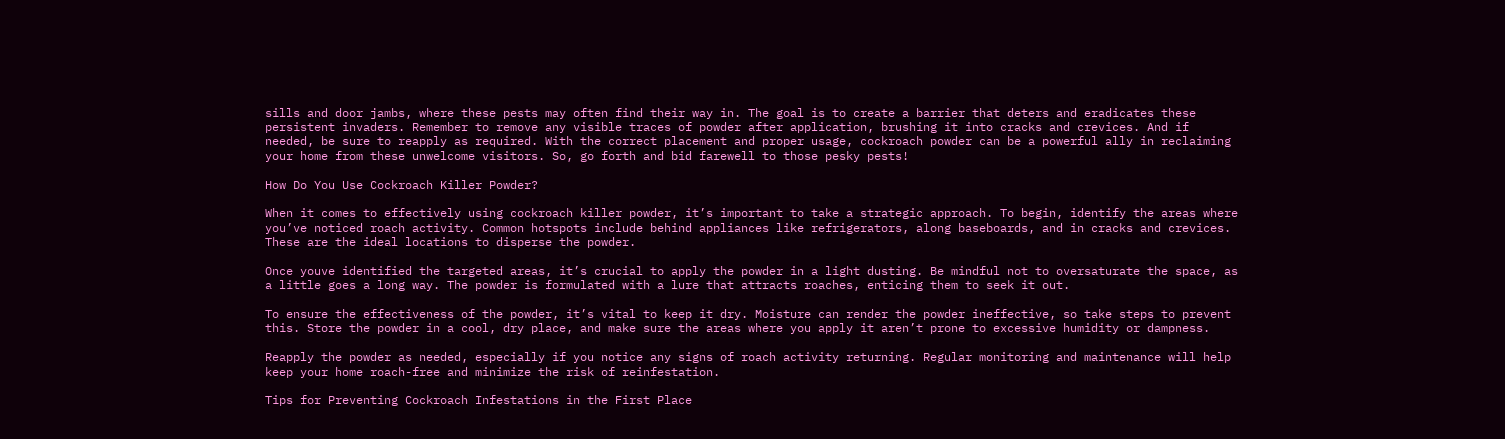sills and door jambs, where these pests may often find their way in. The goal is to create a barrier that deters and eradicates these persistent invaders. Remember to remove any visible traces of powder after application, brushing it into cracks and crevices. And if needed, be sure to reapply as required. With the correct placement and proper usage, cockroach powder can be a powerful ally in reclaiming your home from these unwelcome visitors. So, go forth and bid farewell to those pesky pests!

How Do You Use Cockroach Killer Powder?

When it comes to effectively using cockroach killer powder, it’s important to take a strategic approach. To begin, identify the areas where you’ve noticed roach activity. Common hotspots include behind appliances like refrigerators, along baseboards, and in cracks and crevices. These are the ideal locations to disperse the powder.

Once youve identified the targeted areas, it’s crucial to apply the powder in a light dusting. Be mindful not to oversaturate the space, as a little goes a long way. The powder is formulated with a lure that attracts roaches, enticing them to seek it out.

To ensure the effectiveness of the powder, it’s vital to keep it dry. Moisture can render the powder ineffective, so take steps to prevent this. Store the powder in a cool, dry place, and make sure the areas where you apply it aren’t prone to excessive humidity or dampness.

Reapply the powder as needed, especially if you notice any signs of roach activity returning. Regular monitoring and maintenance will help keep your home roach-free and minimize the risk of reinfestation.

Tips for Preventing Cockroach Infestations in the First Place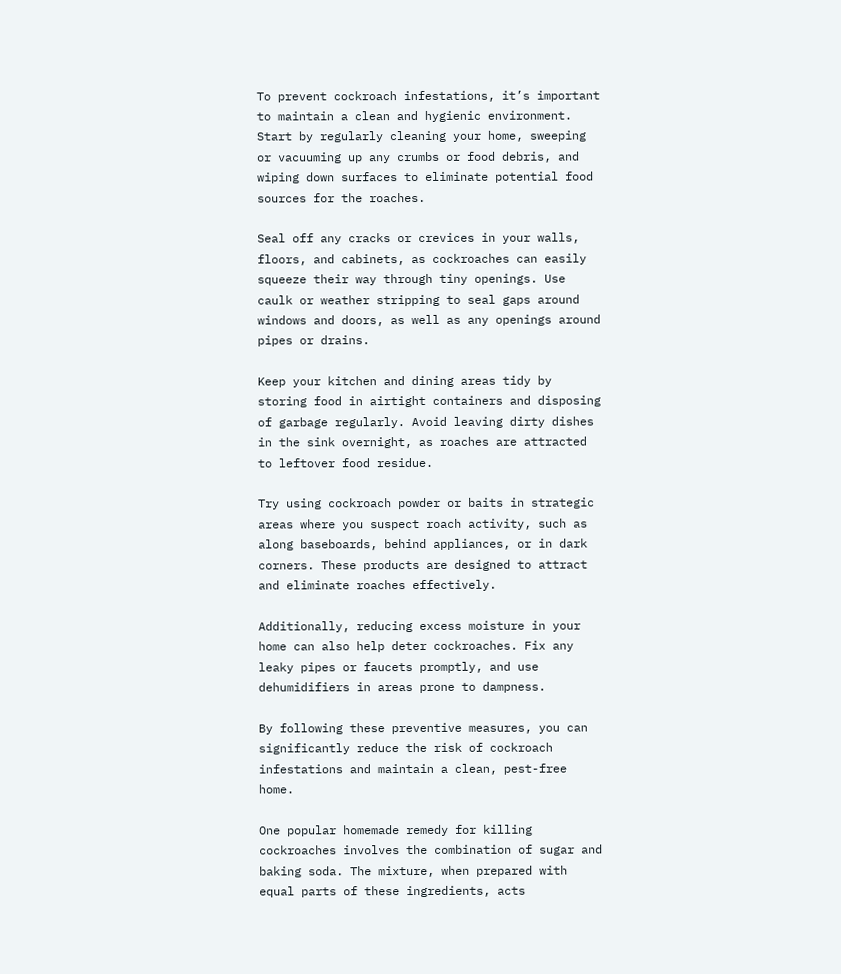To prevent cockroach infestations, it’s important to maintain a clean and hygienic environment. Start by regularly cleaning your home, sweeping or vacuuming up any crumbs or food debris, and wiping down surfaces to eliminate potential food sources for the roaches.

Seal off any cracks or crevices in your walls, floors, and cabinets, as cockroaches can easily squeeze their way through tiny openings. Use caulk or weather stripping to seal gaps around windows and doors, as well as any openings around pipes or drains.

Keep your kitchen and dining areas tidy by storing food in airtight containers and disposing of garbage regularly. Avoid leaving dirty dishes in the sink overnight, as roaches are attracted to leftover food residue.

Try using cockroach powder or baits in strategic areas where you suspect roach activity, such as along baseboards, behind appliances, or in dark corners. These products are designed to attract and eliminate roaches effectively.

Additionally, reducing excess moisture in your home can also help deter cockroaches. Fix any leaky pipes or faucets promptly, and use dehumidifiers in areas prone to dampness.

By following these preventive measures, you can significantly reduce the risk of cockroach infestations and maintain a clean, pest-free home.

One popular homemade remedy for killing cockroaches involves the combination of sugar and baking soda. The mixture, when prepared with equal parts of these ingredients, acts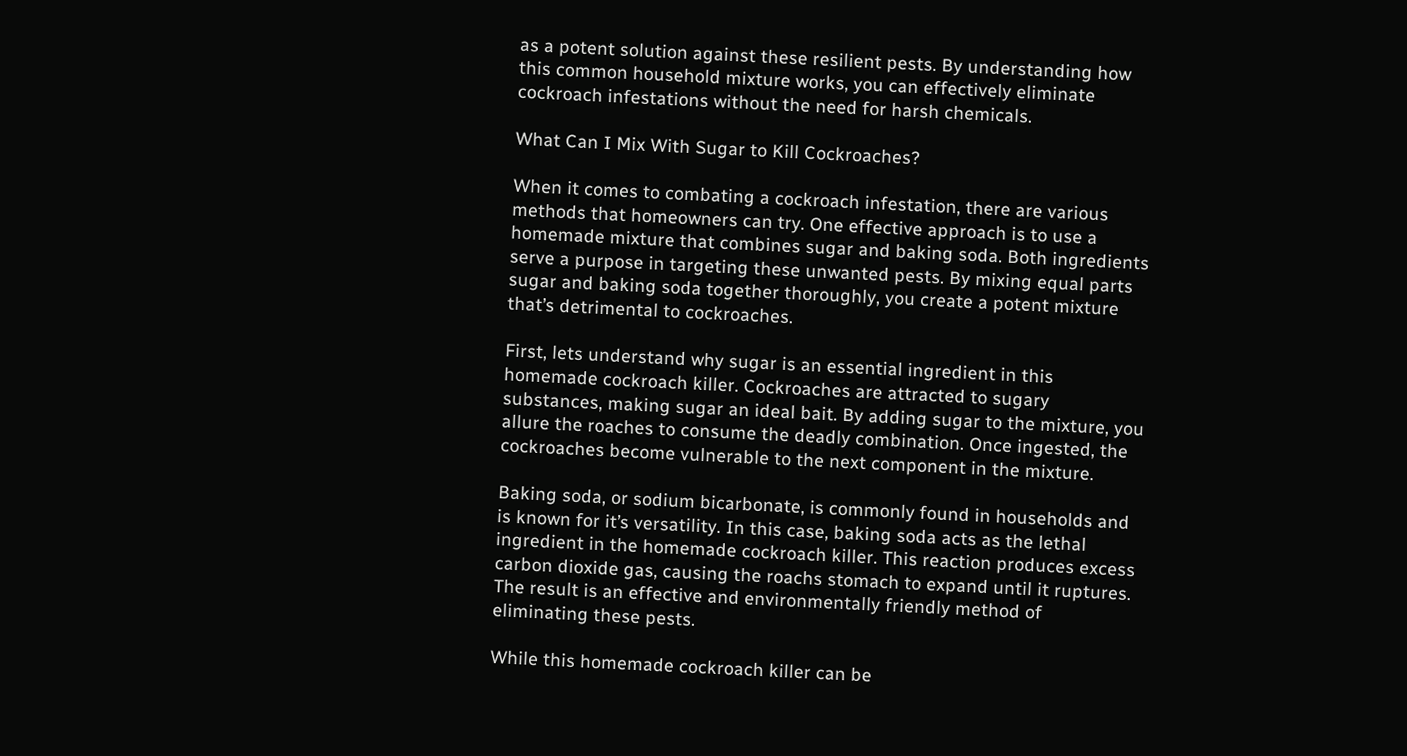as a potent solution against these resilient pests. By understanding how this common household mixture works, you can effectively eliminate cockroach infestations without the need for harsh chemicals.

What Can I Mix With Sugar to Kill Cockroaches?

When it comes to combating a cockroach infestation, there are various methods that homeowners can try. One effective approach is to use a homemade mixture that combines sugar and baking soda. Both ingredients serve a purpose in targeting these unwanted pests. By mixing equal parts sugar and baking soda together thoroughly, you create a potent mixture that’s detrimental to cockroaches.

First, lets understand why sugar is an essential ingredient in this homemade cockroach killer. Cockroaches are attracted to sugary substances, making sugar an ideal bait. By adding sugar to the mixture, you allure the roaches to consume the deadly combination. Once ingested, the cockroaches become vulnerable to the next component in the mixture.

Baking soda, or sodium bicarbonate, is commonly found in households and is known for it’s versatility. In this case, baking soda acts as the lethal ingredient in the homemade cockroach killer. This reaction produces excess carbon dioxide gas, causing the roachs stomach to expand until it ruptures. The result is an effective and environmentally friendly method of eliminating these pests.

While this homemade cockroach killer can be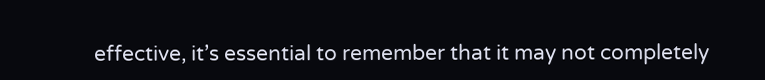effective, it’s essential to remember that it may not completely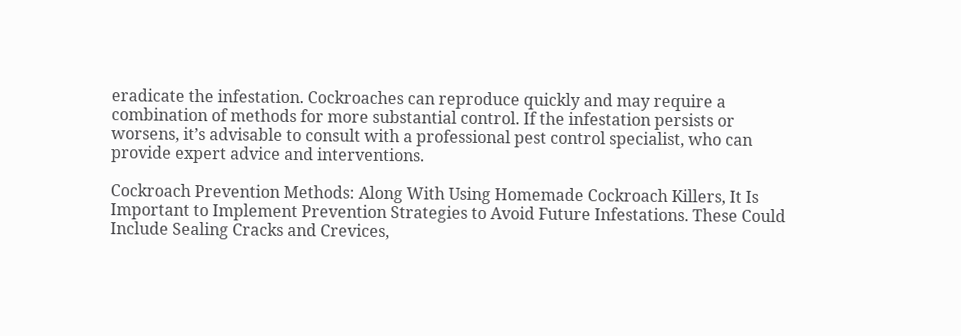eradicate the infestation. Cockroaches can reproduce quickly and may require a combination of methods for more substantial control. If the infestation persists or worsens, it’s advisable to consult with a professional pest control specialist, who can provide expert advice and interventions.

Cockroach Prevention Methods: Along With Using Homemade Cockroach Killers, It Is Important to Implement Prevention Strategies to Avoid Future Infestations. These Could Include Sealing Cracks and Crevices,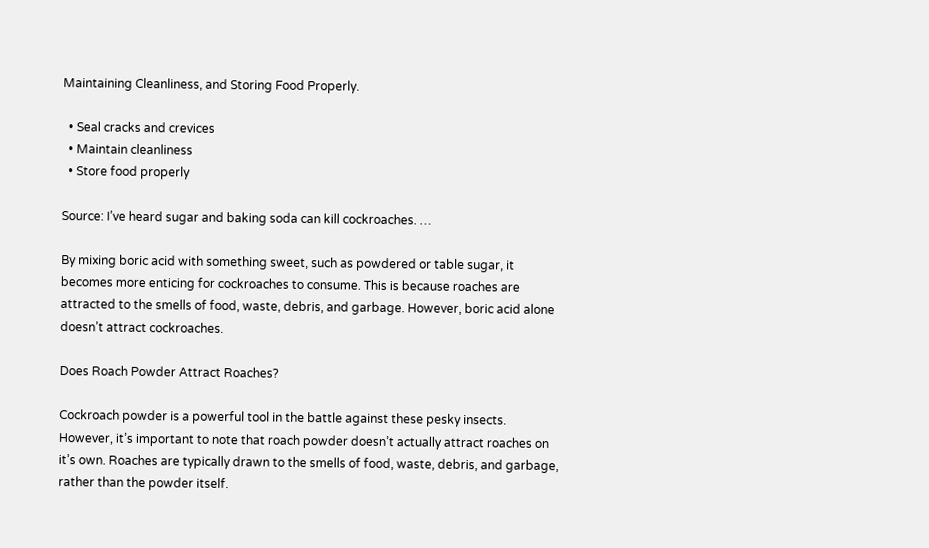Maintaining Cleanliness, and Storing Food Properly.

  • Seal cracks and crevices
  • Maintain cleanliness
  • Store food properly

Source: I’ve heard sugar and baking soda can kill cockroaches. …

By mixing boric acid with something sweet, such as powdered or table sugar, it becomes more enticing for cockroaches to consume. This is because roaches are attracted to the smells of food, waste, debris, and garbage. However, boric acid alone doesn’t attract cockroaches.

Does Roach Powder Attract Roaches?

Cockroach powder is a powerful tool in the battle against these pesky insects. However, it’s important to note that roach powder doesn’t actually attract roaches on it’s own. Roaches are typically drawn to the smells of food, waste, debris, and garbage, rather than the powder itself.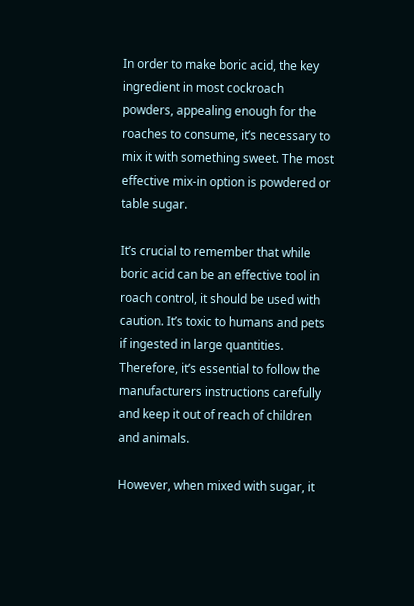In order to make boric acid, the key ingredient in most cockroach powders, appealing enough for the roaches to consume, it’s necessary to mix it with something sweet. The most effective mix-in option is powdered or table sugar.

It’s crucial to remember that while boric acid can be an effective tool in roach control, it should be used with caution. It’s toxic to humans and pets if ingested in large quantities. Therefore, it’s essential to follow the manufacturers instructions carefully and keep it out of reach of children and animals.

However, when mixed with sugar, it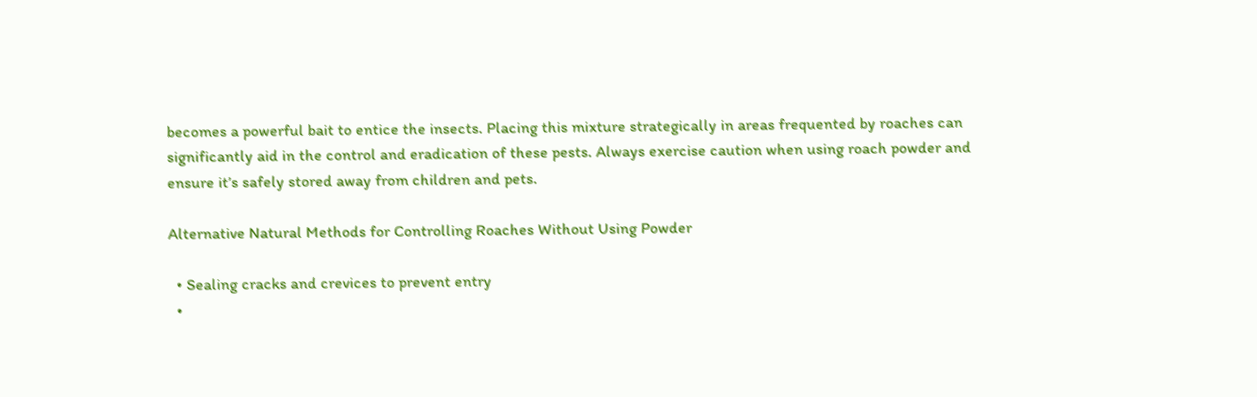becomes a powerful bait to entice the insects. Placing this mixture strategically in areas frequented by roaches can significantly aid in the control and eradication of these pests. Always exercise caution when using roach powder and ensure it’s safely stored away from children and pets.

Alternative Natural Methods for Controlling Roaches Without Using Powder

  • Sealing cracks and crevices to prevent entry
  •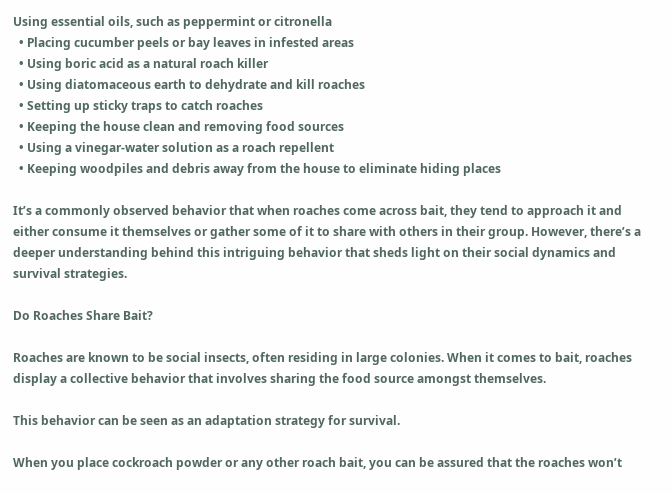Using essential oils, such as peppermint or citronella
  • Placing cucumber peels or bay leaves in infested areas
  • Using boric acid as a natural roach killer
  • Using diatomaceous earth to dehydrate and kill roaches
  • Setting up sticky traps to catch roaches
  • Keeping the house clean and removing food sources
  • Using a vinegar-water solution as a roach repellent
  • Keeping woodpiles and debris away from the house to eliminate hiding places

It’s a commonly observed behavior that when roaches come across bait, they tend to approach it and either consume it themselves or gather some of it to share with others in their group. However, there’s a deeper understanding behind this intriguing behavior that sheds light on their social dynamics and survival strategies.

Do Roaches Share Bait?

Roaches are known to be social insects, often residing in large colonies. When it comes to bait, roaches display a collective behavior that involves sharing the food source amongst themselves.

This behavior can be seen as an adaptation strategy for survival.

When you place cockroach powder or any other roach bait, you can be assured that the roaches won’t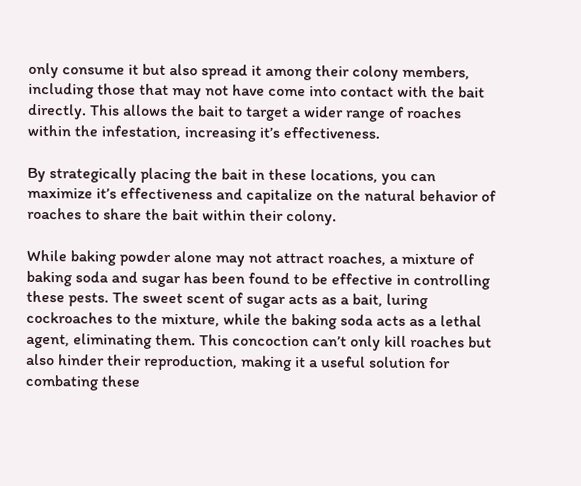only consume it but also spread it among their colony members, including those that may not have come into contact with the bait directly. This allows the bait to target a wider range of roaches within the infestation, increasing it’s effectiveness.

By strategically placing the bait in these locations, you can maximize it’s effectiveness and capitalize on the natural behavior of roaches to share the bait within their colony.

While baking powder alone may not attract roaches, a mixture of baking soda and sugar has been found to be effective in controlling these pests. The sweet scent of sugar acts as a bait, luring cockroaches to the mixture, while the baking soda acts as a lethal agent, eliminating them. This concoction can’t only kill roaches but also hinder their reproduction, making it a useful solution for combating these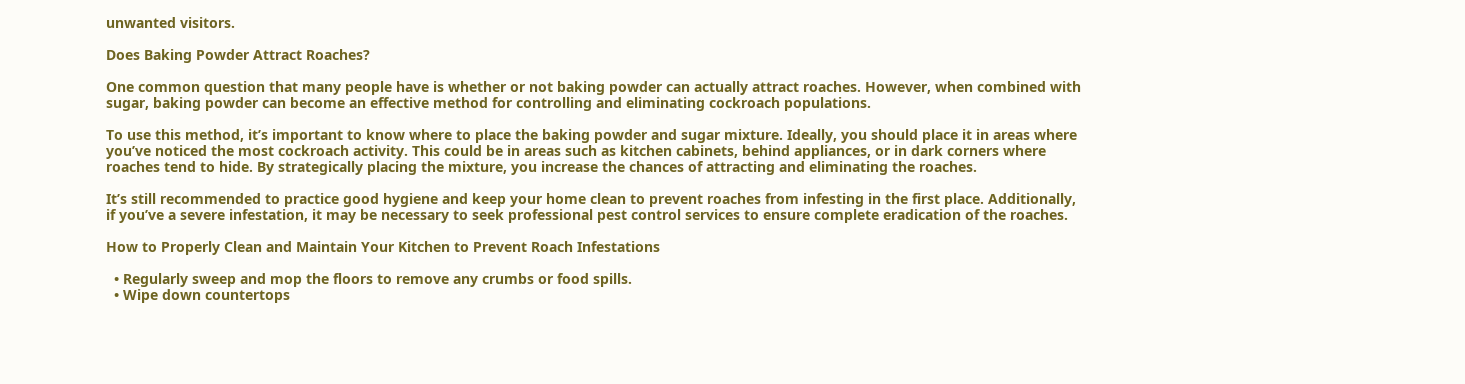unwanted visitors.

Does Baking Powder Attract Roaches?

One common question that many people have is whether or not baking powder can actually attract roaches. However, when combined with sugar, baking powder can become an effective method for controlling and eliminating cockroach populations.

To use this method, it’s important to know where to place the baking powder and sugar mixture. Ideally, you should place it in areas where you’ve noticed the most cockroach activity. This could be in areas such as kitchen cabinets, behind appliances, or in dark corners where roaches tend to hide. By strategically placing the mixture, you increase the chances of attracting and eliminating the roaches.

It’s still recommended to practice good hygiene and keep your home clean to prevent roaches from infesting in the first place. Additionally, if you’ve a severe infestation, it may be necessary to seek professional pest control services to ensure complete eradication of the roaches.

How to Properly Clean and Maintain Your Kitchen to Prevent Roach Infestations

  • Regularly sweep and mop the floors to remove any crumbs or food spills.
  • Wipe down countertops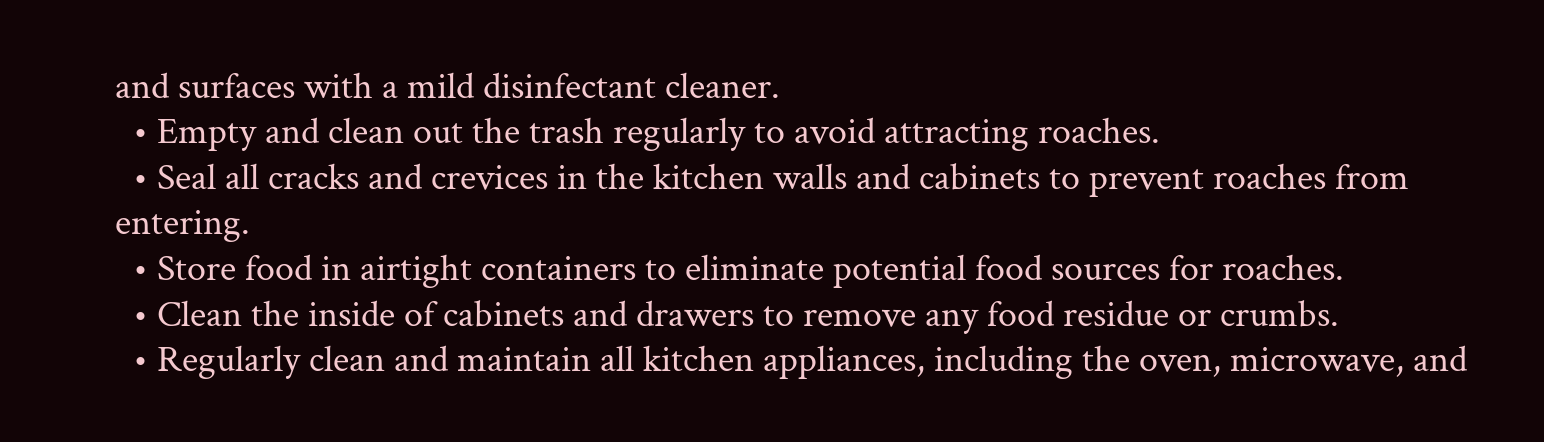and surfaces with a mild disinfectant cleaner.
  • Empty and clean out the trash regularly to avoid attracting roaches.
  • Seal all cracks and crevices in the kitchen walls and cabinets to prevent roaches from entering.
  • Store food in airtight containers to eliminate potential food sources for roaches.
  • Clean the inside of cabinets and drawers to remove any food residue or crumbs.
  • Regularly clean and maintain all kitchen appliances, including the oven, microwave, and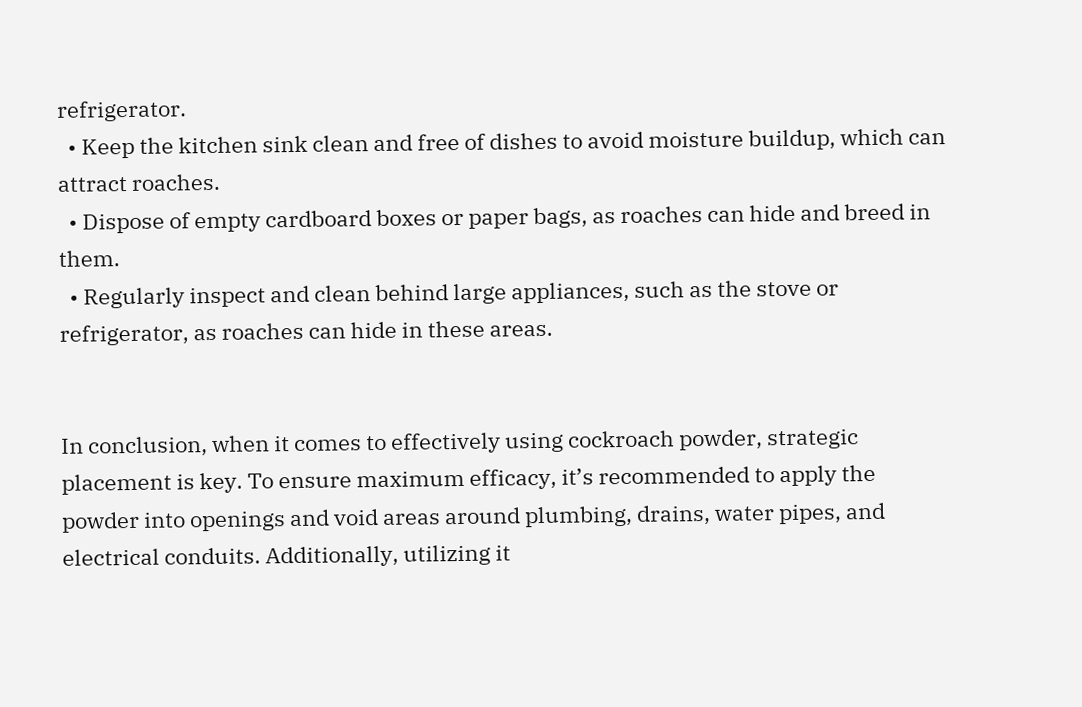refrigerator.
  • Keep the kitchen sink clean and free of dishes to avoid moisture buildup, which can attract roaches.
  • Dispose of empty cardboard boxes or paper bags, as roaches can hide and breed in them.
  • Regularly inspect and clean behind large appliances, such as the stove or refrigerator, as roaches can hide in these areas.


In conclusion, when it comes to effectively using cockroach powder, strategic placement is key. To ensure maximum efficacy, it’s recommended to apply the powder into openings and void areas around plumbing, drains, water pipes, and electrical conduits. Additionally, utilizing it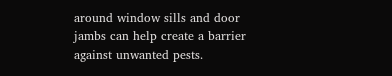around window sills and door jambs can help create a barrier against unwanted pests.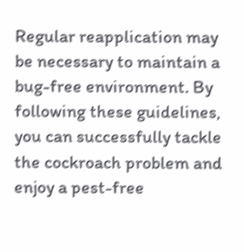Regular reapplication may be necessary to maintain a bug-free environment. By following these guidelines, you can successfully tackle the cockroach problem and enjoy a pest-free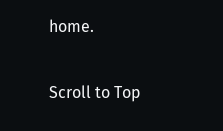home.

Scroll to Top